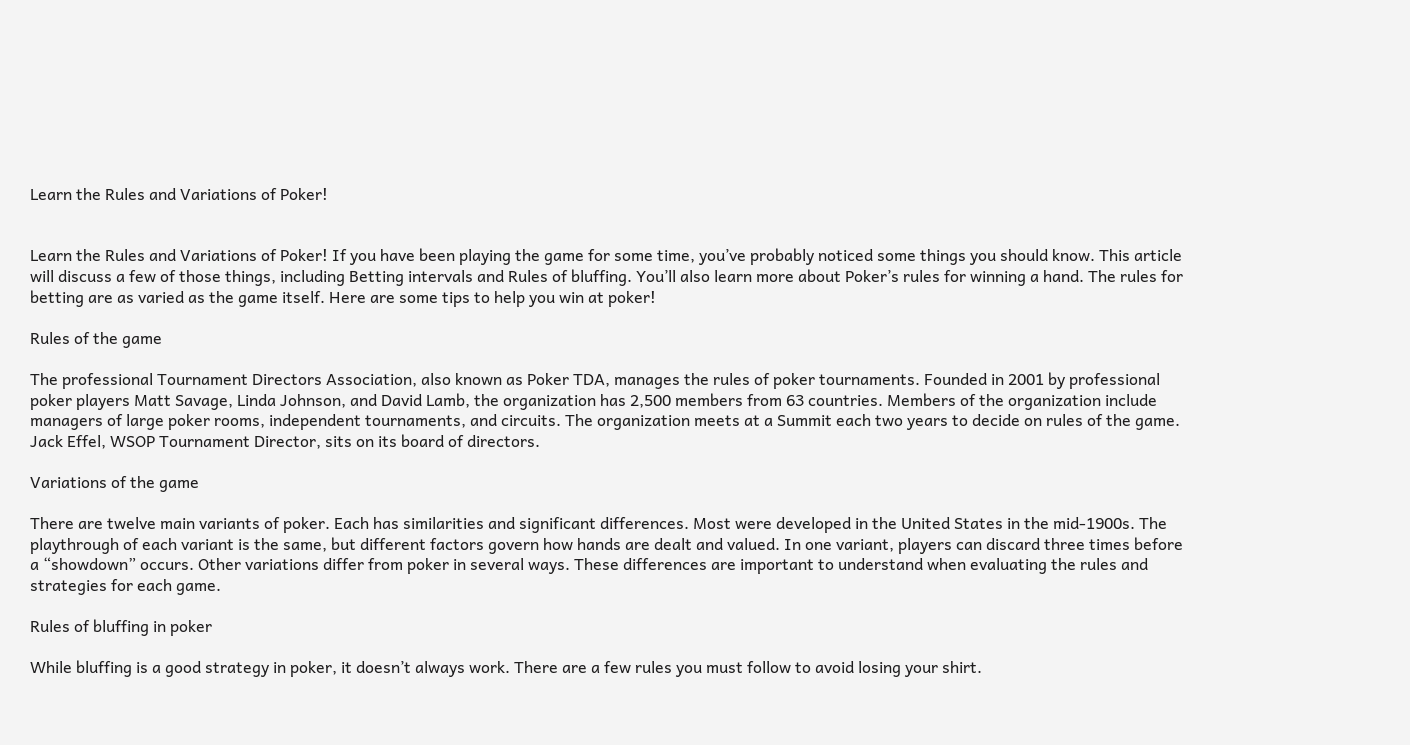Learn the Rules and Variations of Poker!


Learn the Rules and Variations of Poker! If you have been playing the game for some time, you’ve probably noticed some things you should know. This article will discuss a few of those things, including Betting intervals and Rules of bluffing. You’ll also learn more about Poker’s rules for winning a hand. The rules for betting are as varied as the game itself. Here are some tips to help you win at poker!

Rules of the game

The professional Tournament Directors Association, also known as Poker TDA, manages the rules of poker tournaments. Founded in 2001 by professional poker players Matt Savage, Linda Johnson, and David Lamb, the organization has 2,500 members from 63 countries. Members of the organization include managers of large poker rooms, independent tournaments, and circuits. The organization meets at a Summit each two years to decide on rules of the game. Jack Effel, WSOP Tournament Director, sits on its board of directors.

Variations of the game

There are twelve main variants of poker. Each has similarities and significant differences. Most were developed in the United States in the mid-1900s. The playthrough of each variant is the same, but different factors govern how hands are dealt and valued. In one variant, players can discard three times before a “showdown” occurs. Other variations differ from poker in several ways. These differences are important to understand when evaluating the rules and strategies for each game.

Rules of bluffing in poker

While bluffing is a good strategy in poker, it doesn’t always work. There are a few rules you must follow to avoid losing your shirt.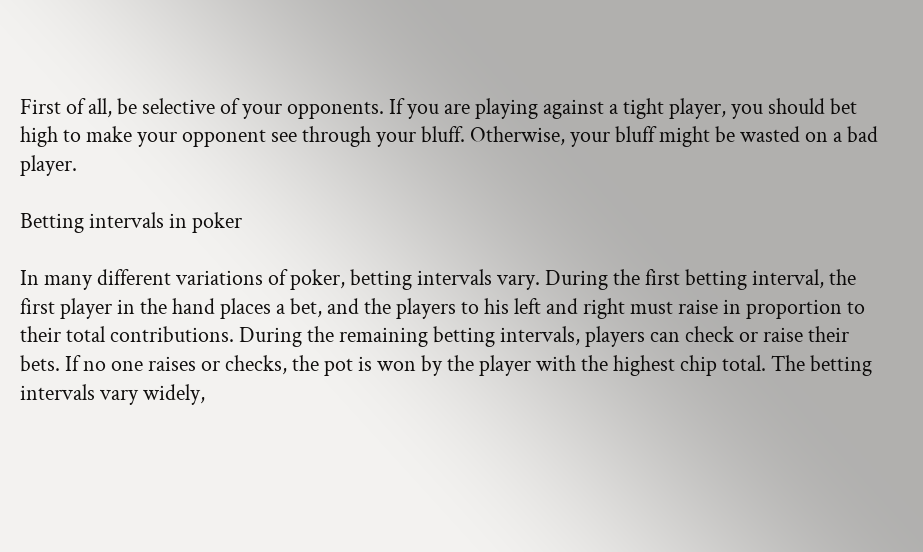First of all, be selective of your opponents. If you are playing against a tight player, you should bet high to make your opponent see through your bluff. Otherwise, your bluff might be wasted on a bad player.

Betting intervals in poker

In many different variations of poker, betting intervals vary. During the first betting interval, the first player in the hand places a bet, and the players to his left and right must raise in proportion to their total contributions. During the remaining betting intervals, players can check or raise their bets. If no one raises or checks, the pot is won by the player with the highest chip total. The betting intervals vary widely,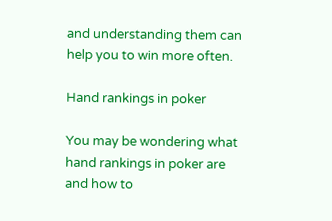and understanding them can help you to win more often.

Hand rankings in poker

You may be wondering what hand rankings in poker are and how to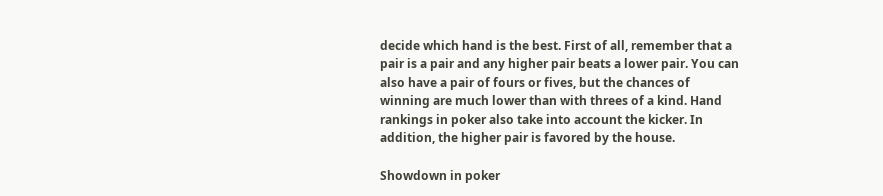decide which hand is the best. First of all, remember that a pair is a pair and any higher pair beats a lower pair. You can also have a pair of fours or fives, but the chances of winning are much lower than with threes of a kind. Hand rankings in poker also take into account the kicker. In addition, the higher pair is favored by the house.

Showdown in poker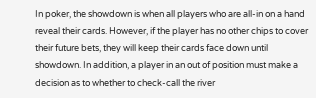In poker, the showdown is when all players who are all-in on a hand reveal their cards. However, if the player has no other chips to cover their future bets, they will keep their cards face down until showdown. In addition, a player in an out of position must make a decision as to whether to check-call the river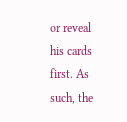or reveal his cards first. As such, the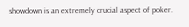showdown is an extremely crucial aspect of poker.